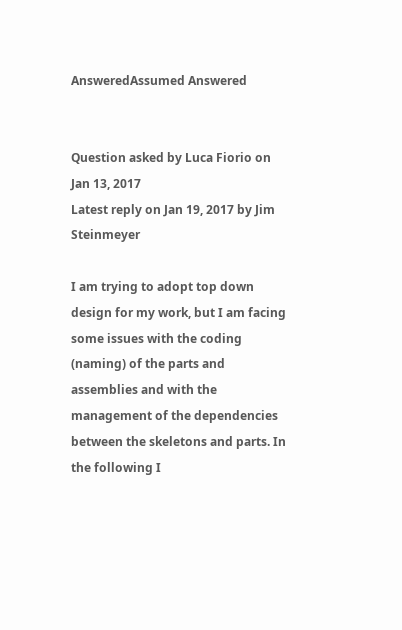AnsweredAssumed Answered


Question asked by Luca Fiorio on Jan 13, 2017
Latest reply on Jan 19, 2017 by Jim Steinmeyer

I am trying to adopt top down design for my work, but I am facing some issues with the coding (naming) of the parts and assemblies and with the management of the dependencies between the skeletons and parts. In the following I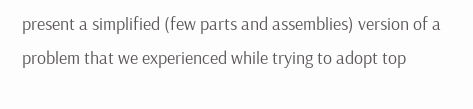present a simplified (few parts and assemblies) version of a problem that we experienced while trying to adopt top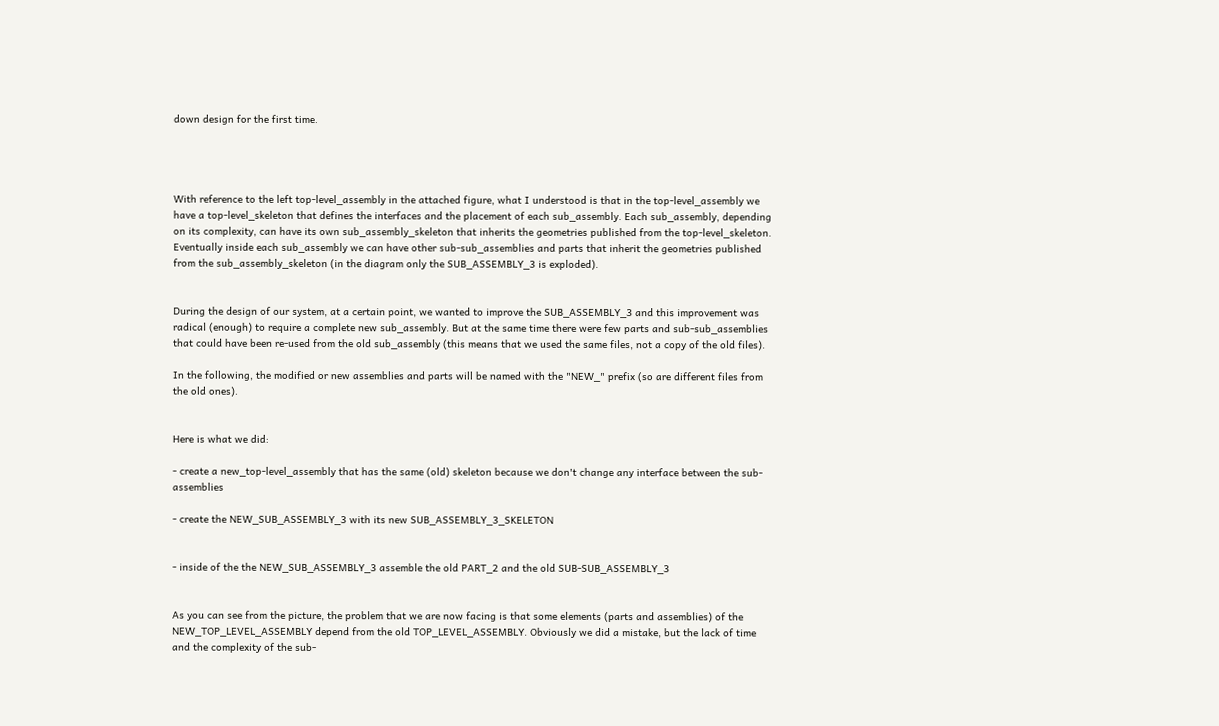down design for the first time.




With reference to the left top-level_assembly in the attached figure, what I understood is that in the top-level_assembly we have a top-level_skeleton that defines the interfaces and the placement of each sub_assembly. Each sub_assembly, depending on its complexity, can have its own sub_assembly_skeleton that inherits the geometries published from the top-level_skeleton. Eventually inside each sub_assembly we can have other sub-sub_assemblies and parts that inherit the geometries published from the sub_assembly_skeleton (in the diagram only the SUB_ASSEMBLY_3 is exploded).


During the design of our system, at a certain point, we wanted to improve the SUB_ASSEMBLY_3 and this improvement was radical (enough) to require a complete new sub_assembly. But at the same time there were few parts and sub-sub_assemblies that could have been re-used from the old sub_assembly (this means that we used the same files, not a copy of the old files).

In the following, the modified or new assemblies and parts will be named with the "NEW_" prefix (so are different files from the old ones).


Here is what we did:

- create a new_top-level_assembly that has the same (old) skeleton because we don't change any interface between the sub-assemblies

- create the NEW_SUB_ASSEMBLY_3 with its new SUB_ASSEMBLY_3_SKELETON


- inside of the the NEW_SUB_ASSEMBLY_3 assemble the old PART_2 and the old SUB-SUB_ASSEMBLY_3


As you can see from the picture, the problem that we are now facing is that some elements (parts and assemblies) of the NEW_TOP_LEVEL_ASSEMBLY depend from the old TOP_LEVEL_ASSEMBLY. Obviously we did a mistake, but the lack of time and the complexity of the sub-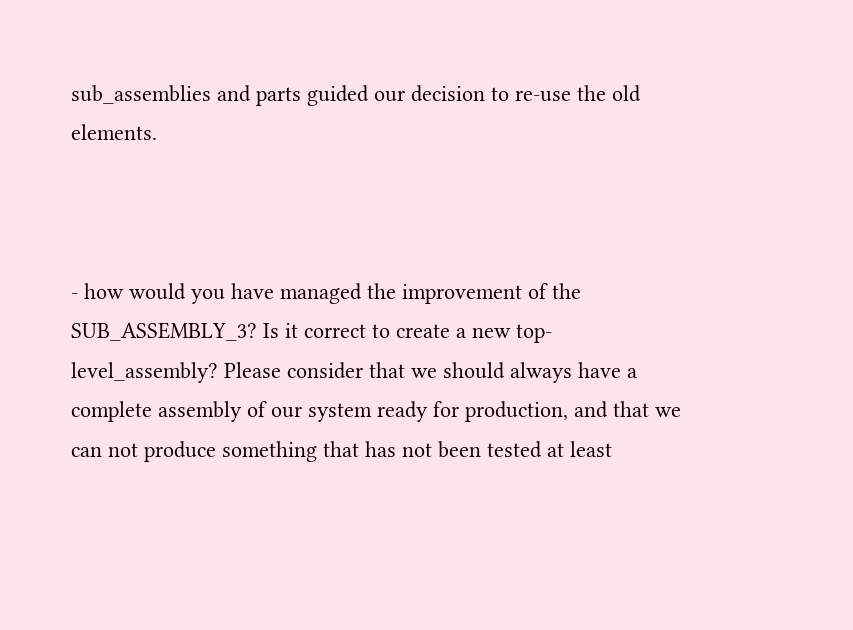sub_assemblies and parts guided our decision to re-use the old elements.



- how would you have managed the improvement of the SUB_ASSEMBLY_3? Is it correct to create a new top-level_assembly? Please consider that we should always have a complete assembly of our system ready for production, and that we can not produce something that has not been tested at least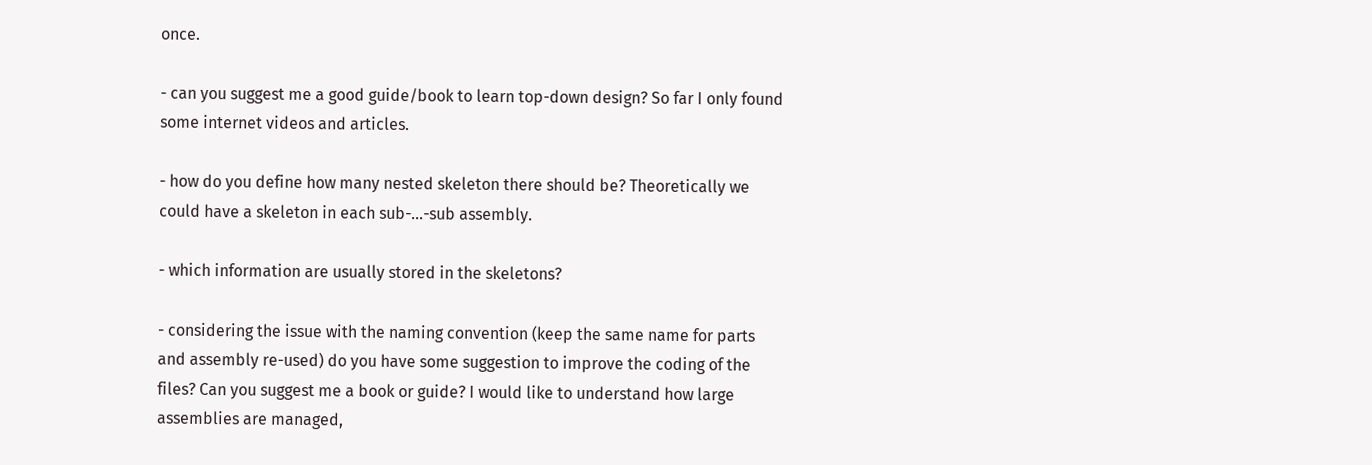once.

- can you suggest me a good guide/book to learn top-down design? So far I only found some internet videos and articles.

- how do you define how many nested skeleton there should be? Theoretically we could have a skeleton in each sub-...-sub assembly.

- which information are usually stored in the skeletons?

- considering the issue with the naming convention (keep the same name for parts and assembly re-used) do you have some suggestion to improve the coding of the files? Can you suggest me a book or guide? I would like to understand how large assemblies are managed,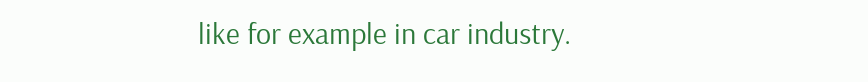like for example in car industry.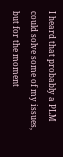I heard that probably a PLM could solve some of my issues, but for the moment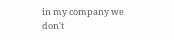in my company we don't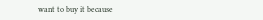want to buy it because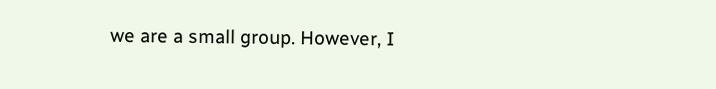we are a small group. However, I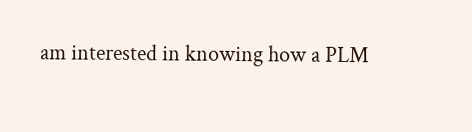am interested in knowing how a PLM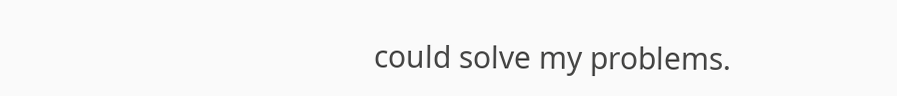could solve my problems.